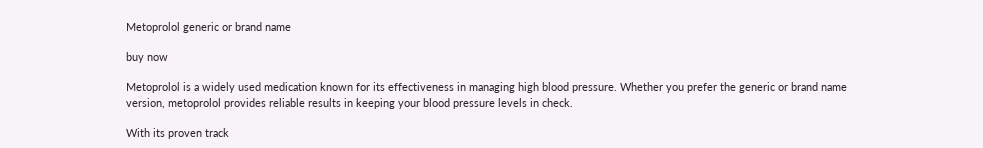Metoprolol generic or brand name

buy now

Metoprolol is a widely used medication known for its effectiveness in managing high blood pressure. Whether you prefer the generic or brand name version, metoprolol provides reliable results in keeping your blood pressure levels in check.

With its proven track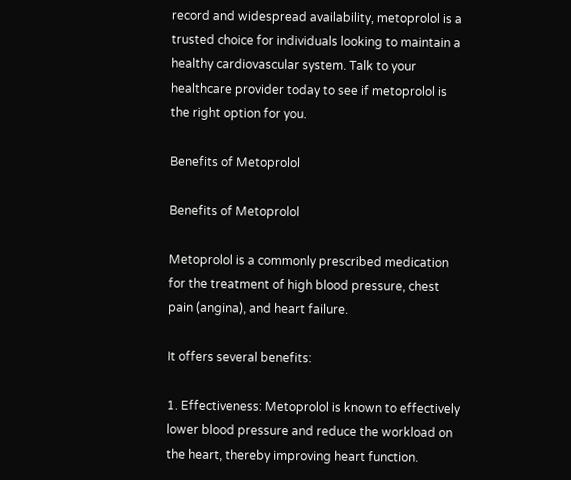record and widespread availability, metoprolol is a trusted choice for individuals looking to maintain a healthy cardiovascular system. Talk to your healthcare provider today to see if metoprolol is the right option for you.

Benefits of Metoprolol

Benefits of Metoprolol

Metoprolol is a commonly prescribed medication for the treatment of high blood pressure, chest pain (angina), and heart failure.

It offers several benefits:

1. Effectiveness: Metoprolol is known to effectively lower blood pressure and reduce the workload on the heart, thereby improving heart function.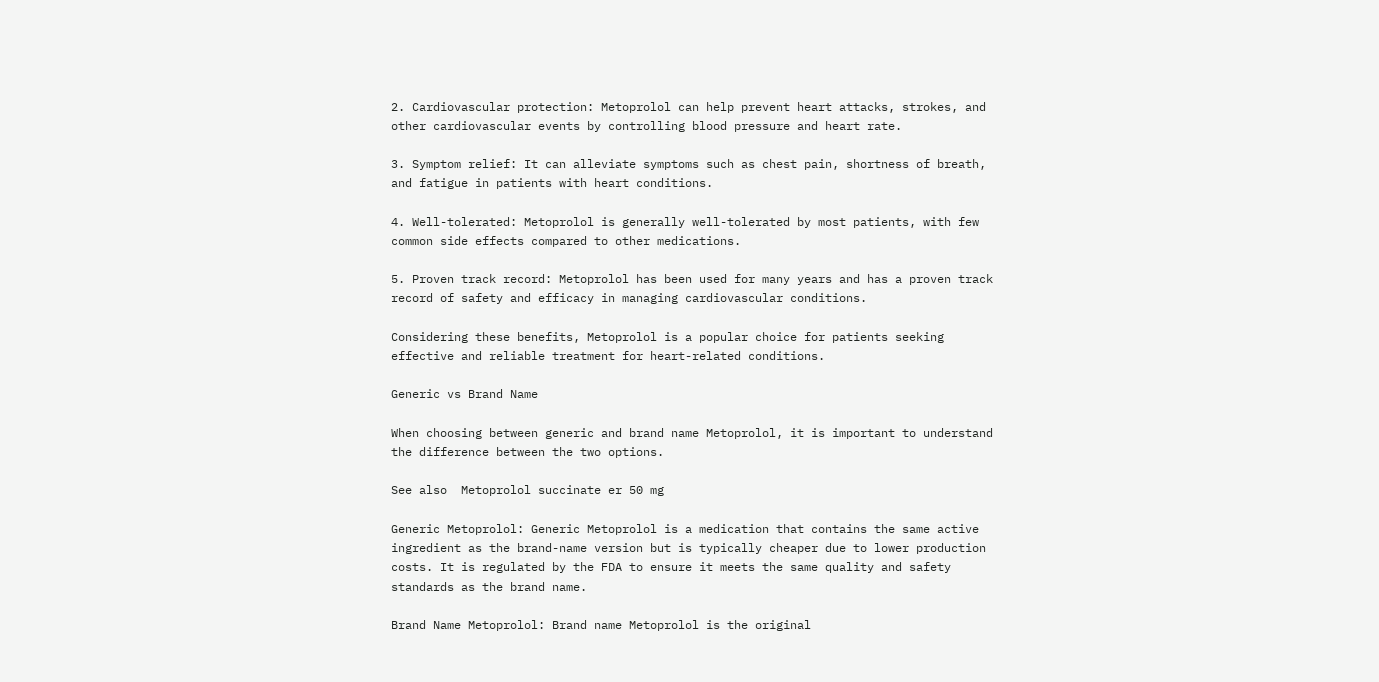2. Cardiovascular protection: Metoprolol can help prevent heart attacks, strokes, and other cardiovascular events by controlling blood pressure and heart rate.

3. Symptom relief: It can alleviate symptoms such as chest pain, shortness of breath, and fatigue in patients with heart conditions.

4. Well-tolerated: Metoprolol is generally well-tolerated by most patients, with few common side effects compared to other medications.

5. Proven track record: Metoprolol has been used for many years and has a proven track record of safety and efficacy in managing cardiovascular conditions.

Considering these benefits, Metoprolol is a popular choice for patients seeking effective and reliable treatment for heart-related conditions.

Generic vs Brand Name

When choosing between generic and brand name Metoprolol, it is important to understand the difference between the two options.

See also  Metoprolol succinate er 50 mg

Generic Metoprolol: Generic Metoprolol is a medication that contains the same active ingredient as the brand-name version but is typically cheaper due to lower production costs. It is regulated by the FDA to ensure it meets the same quality and safety standards as the brand name.

Brand Name Metoprolol: Brand name Metoprolol is the original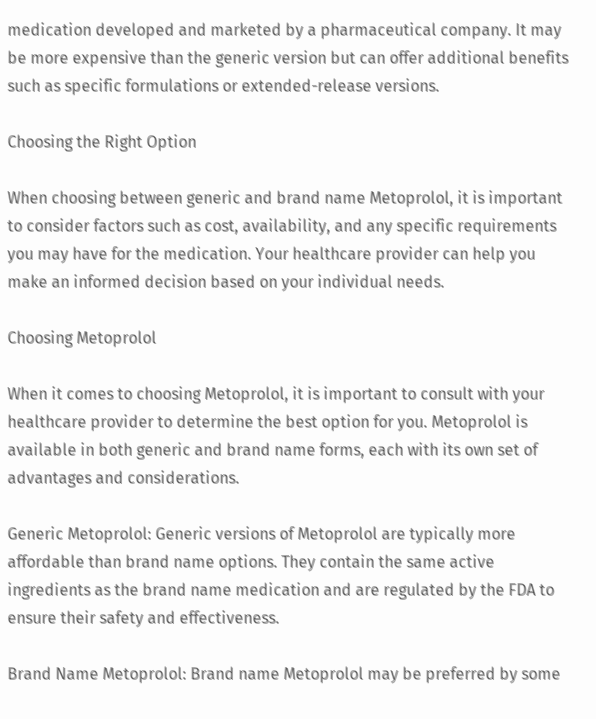medication developed and marketed by a pharmaceutical company. It may be more expensive than the generic version but can offer additional benefits such as specific formulations or extended-release versions.

Choosing the Right Option

When choosing between generic and brand name Metoprolol, it is important to consider factors such as cost, availability, and any specific requirements you may have for the medication. Your healthcare provider can help you make an informed decision based on your individual needs.

Choosing Metoprolol

When it comes to choosing Metoprolol, it is important to consult with your healthcare provider to determine the best option for you. Metoprolol is available in both generic and brand name forms, each with its own set of advantages and considerations.

Generic Metoprolol: Generic versions of Metoprolol are typically more affordable than brand name options. They contain the same active ingredients as the brand name medication and are regulated by the FDA to ensure their safety and effectiveness.

Brand Name Metoprolol: Brand name Metoprolol may be preferred by some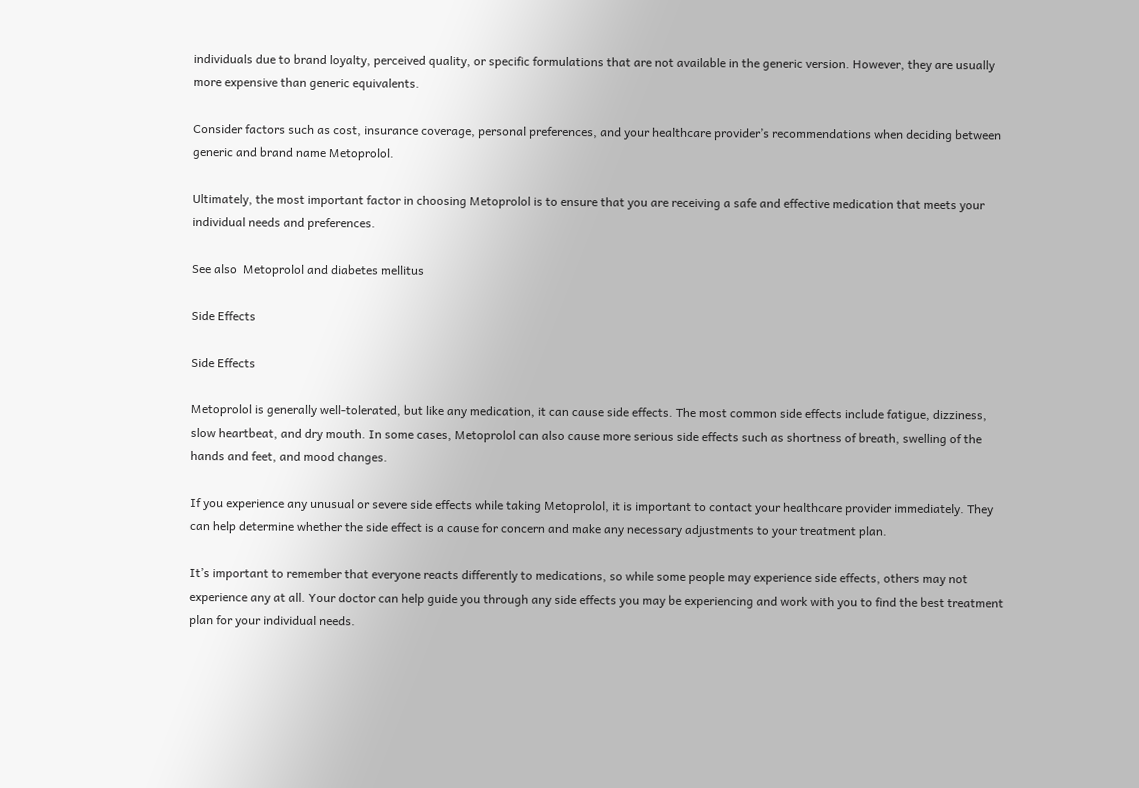individuals due to brand loyalty, perceived quality, or specific formulations that are not available in the generic version. However, they are usually more expensive than generic equivalents.

Consider factors such as cost, insurance coverage, personal preferences, and your healthcare provider’s recommendations when deciding between generic and brand name Metoprolol.

Ultimately, the most important factor in choosing Metoprolol is to ensure that you are receiving a safe and effective medication that meets your individual needs and preferences.

See also  Metoprolol and diabetes mellitus

Side Effects

Side Effects

Metoprolol is generally well-tolerated, but like any medication, it can cause side effects. The most common side effects include fatigue, dizziness, slow heartbeat, and dry mouth. In some cases, Metoprolol can also cause more serious side effects such as shortness of breath, swelling of the hands and feet, and mood changes.

If you experience any unusual or severe side effects while taking Metoprolol, it is important to contact your healthcare provider immediately. They can help determine whether the side effect is a cause for concern and make any necessary adjustments to your treatment plan.

It’s important to remember that everyone reacts differently to medications, so while some people may experience side effects, others may not experience any at all. Your doctor can help guide you through any side effects you may be experiencing and work with you to find the best treatment plan for your individual needs.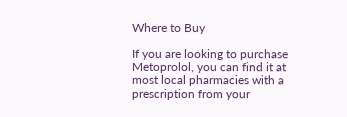Where to Buy

If you are looking to purchase Metoprolol, you can find it at most local pharmacies with a prescription from your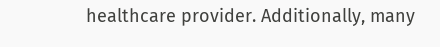healthcare provider. Additionally, many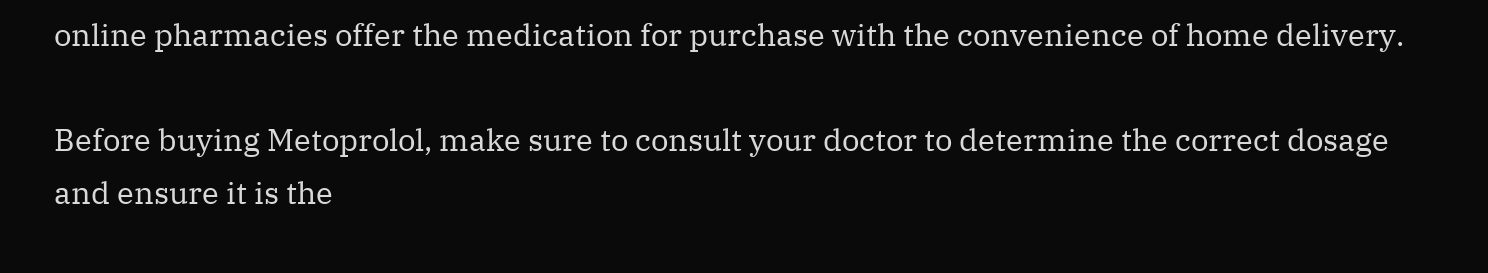online pharmacies offer the medication for purchase with the convenience of home delivery.

Before buying Metoprolol, make sure to consult your doctor to determine the correct dosage and ensure it is the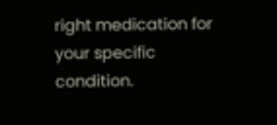right medication for your specific condition.